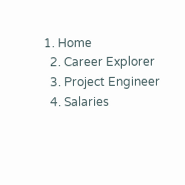1. Home
  2. Career Explorer
  3. Project Engineer
  4. Salaries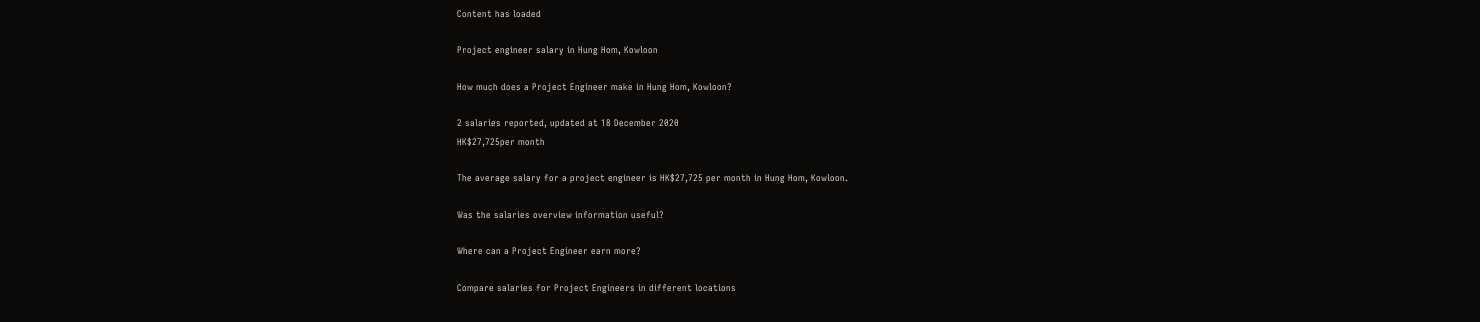Content has loaded

Project engineer salary in Hung Hom, Kowloon

How much does a Project Engineer make in Hung Hom, Kowloon?

2 salaries reported, updated at 18 December 2020
HK$27,725per month

The average salary for a project engineer is HK$27,725 per month in Hung Hom, Kowloon.

Was the salaries overview information useful?

Where can a Project Engineer earn more?

Compare salaries for Project Engineers in different locations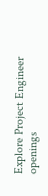Explore Project Engineer openings